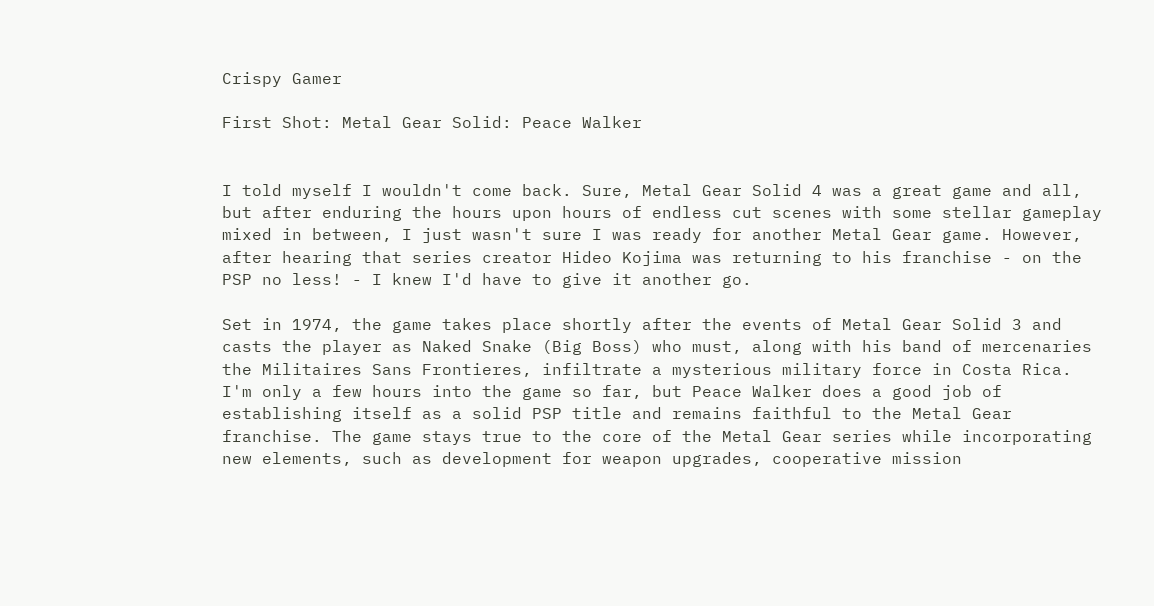Crispy Gamer

First Shot: Metal Gear Solid: Peace Walker


I told myself I wouldn't come back. Sure, Metal Gear Solid 4 was a great game and all, but after enduring the hours upon hours of endless cut scenes with some stellar gameplay mixed in between, I just wasn't sure I was ready for another Metal Gear game. However, after hearing that series creator Hideo Kojima was returning to his franchise - on the PSP no less! - I knew I'd have to give it another go.

Set in 1974, the game takes place shortly after the events of Metal Gear Solid 3 and casts the player as Naked Snake (Big Boss) who must, along with his band of mercenaries the Militaires Sans Frontieres, infiltrate a mysterious military force in Costa Rica. I'm only a few hours into the game so far, but Peace Walker does a good job of establishing itself as a solid PSP title and remains faithful to the Metal Gear franchise. The game stays true to the core of the Metal Gear series while incorporating new elements, such as development for weapon upgrades, cooperative mission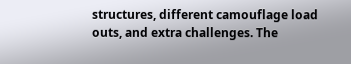structures, different camouflage load outs, and extra challenges. The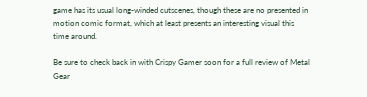game has its usual long-winded cutscenes, though these are no presented in motion comic format, which at least presents an interesting visual this time around.

Be sure to check back in with Crispy Gamer soon for a full review of Metal Gear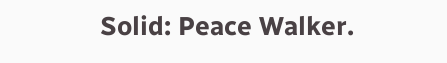Solid: Peace Walker.